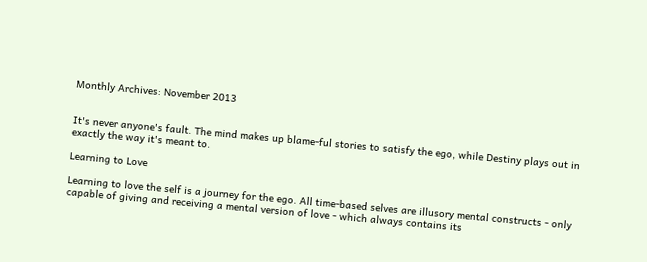Monthly Archives: November 2013


It's never anyone's fault. The mind makes up blame-ful stories to satisfy the ego, while Destiny plays out in exactly the way it's meant to.

Learning to Love

Learning to love the self is a journey for the ego. All time-based selves are illusory mental constructs - only capable of giving and receiving a mental version of love - which always contains its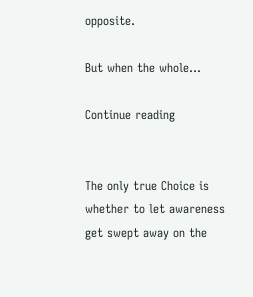opposite.

But when the whole…

Continue reading


The only true Choice is whether to let awareness get swept away on the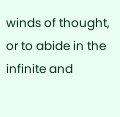winds of thought, or to abide in the infinite and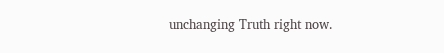unchanging Truth right now.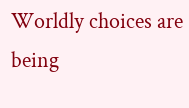Worldly choices are being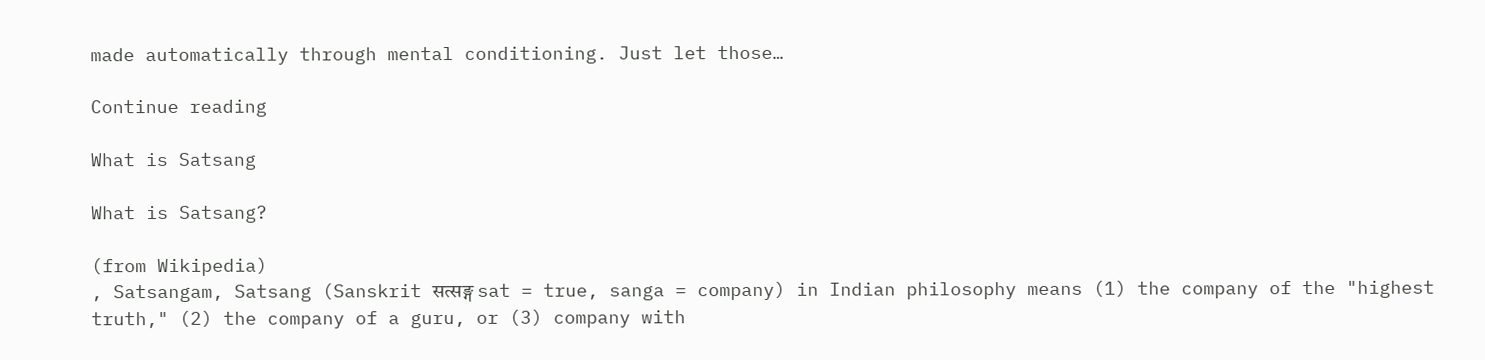made automatically through mental conditioning. Just let those…

Continue reading

What is Satsang

What is Satsang?

(from Wikipedia)
, Satsangam, Satsang (Sanskrit सत्सङ्ग sat = true, sanga = company) in Indian philosophy means (1) the company of the "highest truth," (2) the company of a guru, or (3) company with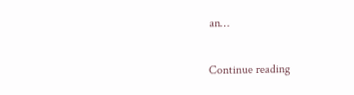an…

Continue reading